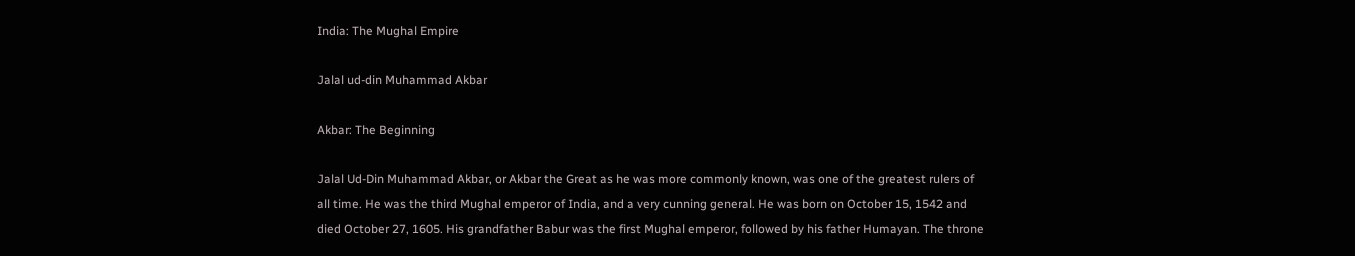India: The Mughal Empire

Jalal ud-din Muhammad Akbar

Akbar: The Beginning

Jalal Ud-Din Muhammad Akbar, or Akbar the Great as he was more commonly known, was one of the greatest rulers of all time. He was the third Mughal emperor of India, and a very cunning general. He was born on October 15, 1542 and died October 27, 1605. His grandfather Babur was the first Mughal emperor, followed by his father Humayan. The throne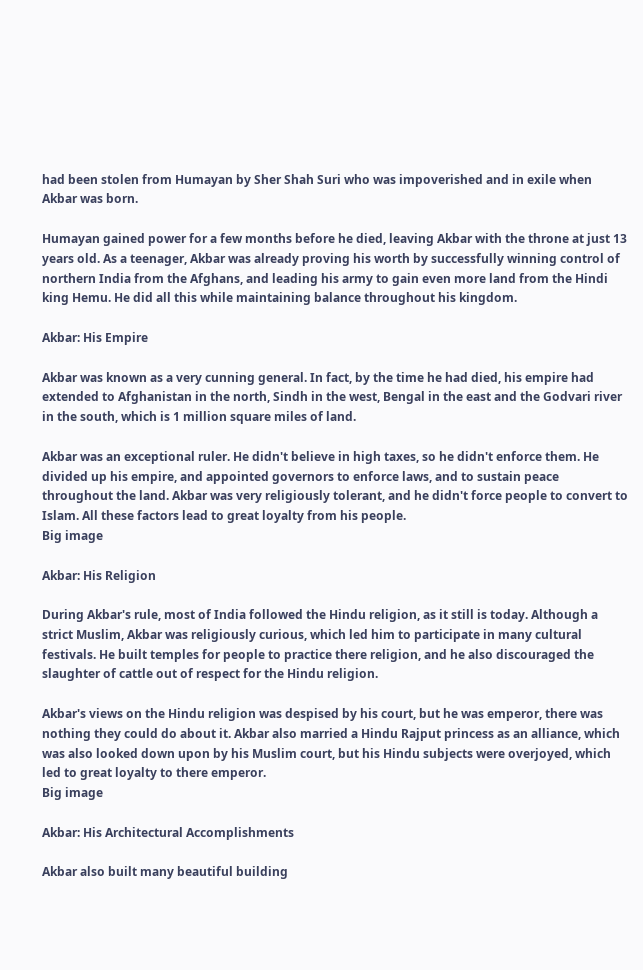had been stolen from Humayan by Sher Shah Suri who was impoverished and in exile when Akbar was born.

Humayan gained power for a few months before he died, leaving Akbar with the throne at just 13 years old. As a teenager, Akbar was already proving his worth by successfully winning control of northern India from the Afghans, and leading his army to gain even more land from the Hindi king Hemu. He did all this while maintaining balance throughout his kingdom.

Akbar: His Empire

Akbar was known as a very cunning general. In fact, by the time he had died, his empire had extended to Afghanistan in the north, Sindh in the west, Bengal in the east and the Godvari river in the south, which is 1 million square miles of land.

Akbar was an exceptional ruler. He didn't believe in high taxes, so he didn't enforce them. He divided up his empire, and appointed governors to enforce laws, and to sustain peace throughout the land. Akbar was very religiously tolerant, and he didn't force people to convert to Islam. All these factors lead to great loyalty from his people.
Big image

Akbar: His Religion

During Akbar's rule, most of India followed the Hindu religion, as it still is today. Although a strict Muslim, Akbar was religiously curious, which led him to participate in many cultural festivals. He built temples for people to practice there religion, and he also discouraged the slaughter of cattle out of respect for the Hindu religion.

Akbar's views on the Hindu religion was despised by his court, but he was emperor, there was nothing they could do about it. Akbar also married a Hindu Rajput princess as an alliance, which was also looked down upon by his Muslim court, but his Hindu subjects were overjoyed, which led to great loyalty to there emperor.
Big image

Akbar: His Architectural Accomplishments

Akbar also built many beautiful building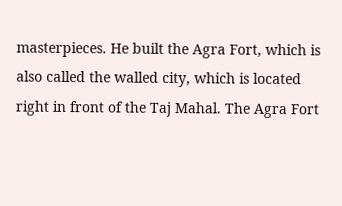masterpieces. He built the Agra Fort, which is also called the walled city, which is located right in front of the Taj Mahal. The Agra Fort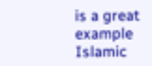is a great example Islamic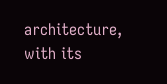architecture, with its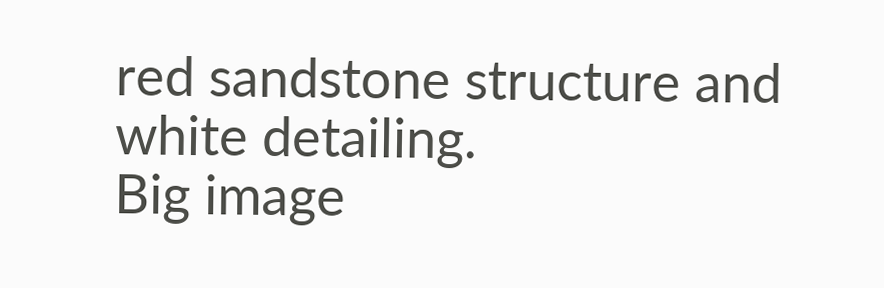red sandstone structure and white detailing.
Big image